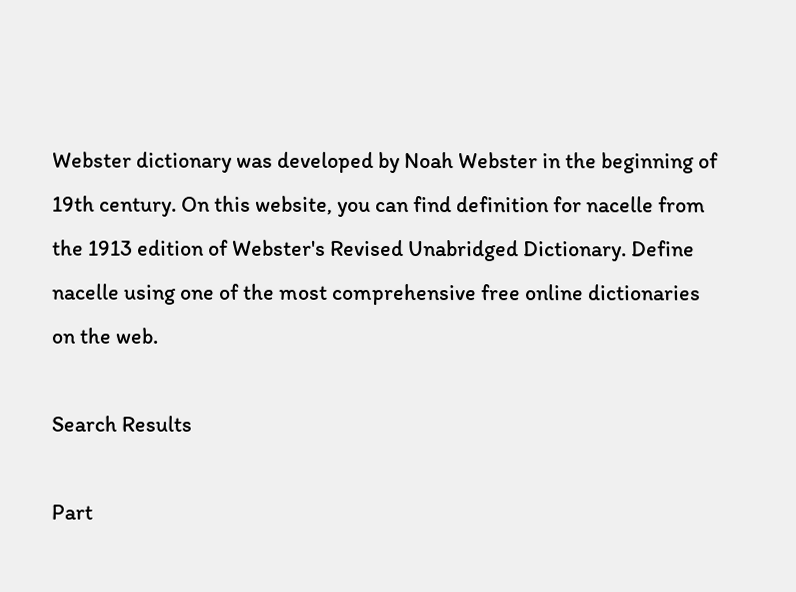Webster dictionary was developed by Noah Webster in the beginning of 19th century. On this website, you can find definition for nacelle from the 1913 edition of Webster's Revised Unabridged Dictionary. Define nacelle using one of the most comprehensive free online dictionaries on the web.

Search Results

Part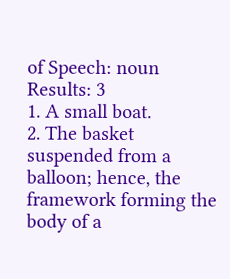of Speech: noun
Results: 3
1. A small boat.
2. The basket suspended from a balloon; hence, the framework forming the body of a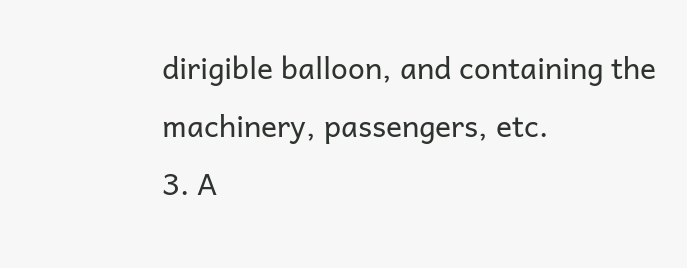dirigible balloon, and containing the machinery, passengers, etc.
3. A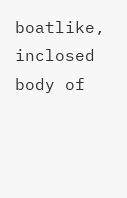boatlike, inclosed body of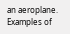an aeroplane.
Examples of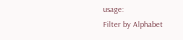usage:
Filter by Alphabet